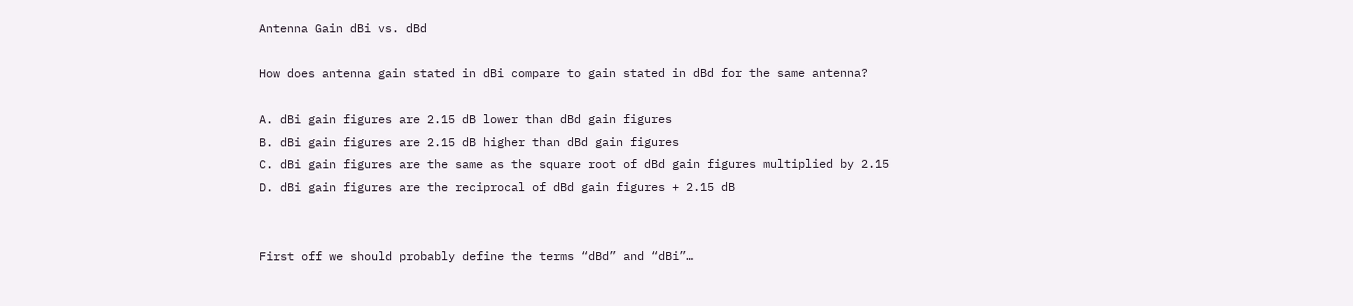Antenna Gain dBi vs. dBd

How does antenna gain stated in dBi compare to gain stated in dBd for the same antenna?

A. dBi gain figures are 2.15 dB lower than dBd gain figures
B. dBi gain figures are 2.15 dB higher than dBd gain figures
C. dBi gain figures are the same as the square root of dBd gain figures multiplied by 2.15
D. dBi gain figures are the reciprocal of dBd gain figures + 2.15 dB


First off we should probably define the terms “dBd” and “dBi”…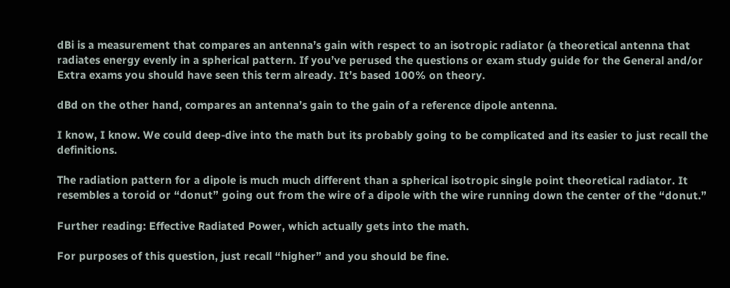dBi is a measurement that compares an antenna’s gain with respect to an isotropic radiator (a theoretical antenna that radiates energy evenly in a spherical pattern. If you’ve perused the questions or exam study guide for the General and/or Extra exams you should have seen this term already. It’s based 100% on theory.

dBd on the other hand, compares an antenna’s gain to the gain of a reference dipole antenna.

I know, I know. We could deep-dive into the math but its probably going to be complicated and its easier to just recall the definitions.

The radiation pattern for a dipole is much much different than a spherical isotropic single point theoretical radiator. It resembles a toroid or “donut” going out from the wire of a dipole with the wire running down the center of the “donut.”

Further reading: Effective Radiated Power, which actually gets into the math.

For purposes of this question, just recall “higher” and you should be fine.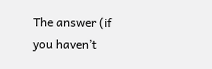The answer (if you haven’t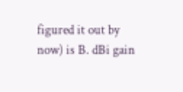figured it out by now) is B. dBi gain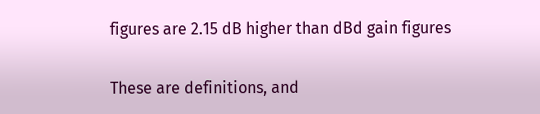figures are 2.15 dB higher than dBd gain figures

These are definitions, and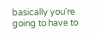basically you’re going to have to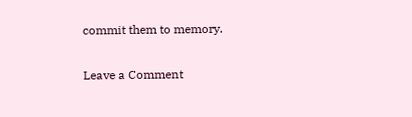commit them to memory.

Leave a Comment